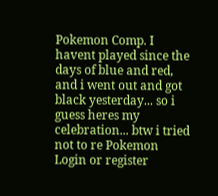Pokemon Comp. I havent played since the days of blue and red, and i went out and got black yesterday... so i guess heres my celebration... btw i tried not to re Pokemon
Login or register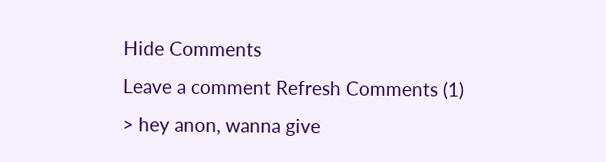Hide Comments
Leave a comment Refresh Comments (1)
> hey anon, wanna give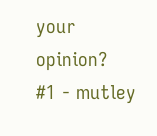your opinion?
#1 - mutley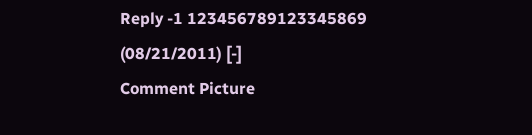Reply -1 123456789123345869
(08/21/2011) [-]
Comment Picture